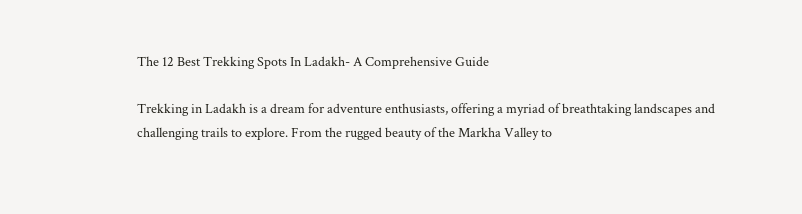The 12 Best Trekking Spots In Ladakh- A Comprehensive Guide

Trekking in Ladakh is a dream for adventure enthusiasts, offering a myriad of breathtaking landscapes and challenging trails to explore. From the rugged beauty of the Markha Valley to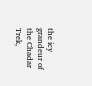the icy grandeur of the Chadar Trek,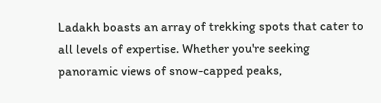Ladakh boasts an array of trekking spots that cater to all levels of expertise. Whether you're seeking panoramic views of snow-capped peaks,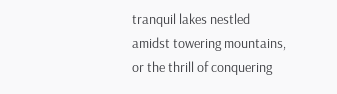tranquil lakes nestled amidst towering mountains, or the thrill of conquering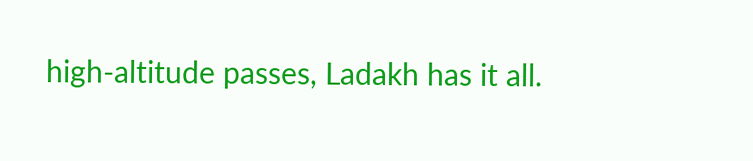high-altitude passes, Ladakh has it all.